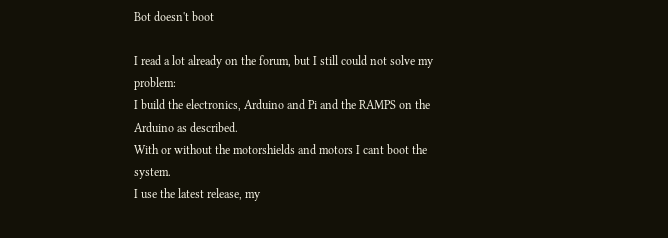Bot doesn't boot

I read a lot already on the forum, but I still could not solve my problem:
I build the electronics, Arduino and Pi and the RAMPS on the Arduino as described.
With or without the motorshields and motors I cant boot the system.
I use the latest release, my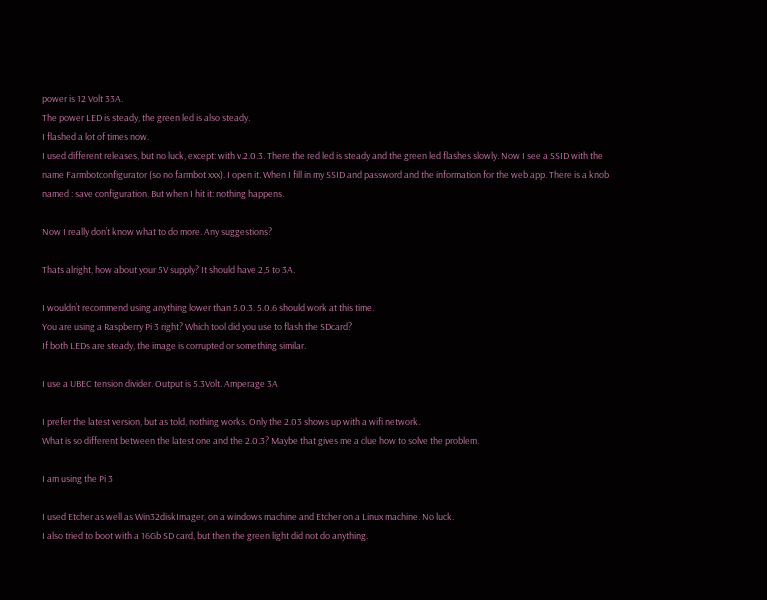power is 12 Volt 33A.
The power LED is steady, the green led is also steady.
I flashed a lot of times now.
I used different releases, but no luck, except: with v.2.0.3. There the red led is steady and the green led flashes slowly. Now I see a SSID with the name Farmbotconfigurator (so no farmbot xxx). I open it. When I fill in my SSID and password and the information for the web app. There is a knob named : save configuration. But when I hit it: nothing happens.

Now I really don’t know what to do more. Any suggestions?

Thats alright, how about your 5V supply? It should have 2,5 to 3A.

I wouldn’t recommend using anything lower than 5.0.3. 5.0.6 should work at this time.
You are using a Raspberry Pi 3 right? Which tool did you use to flash the SDcard?
If both LEDs are steady, the image is corrupted or something similar.

I use a UBEC tension divider. Output is 5.3Volt. Amperage 3A

I prefer the latest version, but as told, nothing works. Only the 2.03 shows up with a wifi network.
What is so different between the latest one and the 2.0.3? Maybe that gives me a clue how to solve the problem.

I am using the Pi 3

I used Etcher as well as Win32diskImager, on a windows machine and Etcher on a Linux machine. No luck.
I also tried to boot with a 16Gb SD card, but then the green light did not do anything.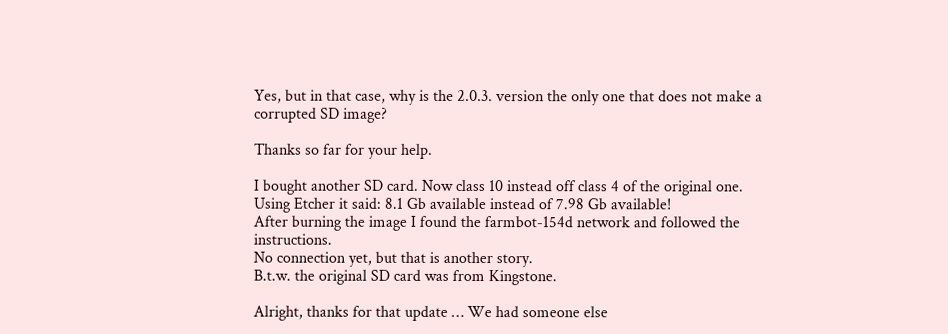Yes, but in that case, why is the 2.0.3. version the only one that does not make a corrupted SD image?

Thanks so far for your help.

I bought another SD card. Now class 10 instead off class 4 of the original one.
Using Etcher it said: 8.1 Gb available instead of 7.98 Gb available!
After burning the image I found the farmbot-154d network and followed the instructions.
No connection yet, but that is another story.
B.t.w. the original SD card was from Kingstone.

Alright, thanks for that update … We had someone else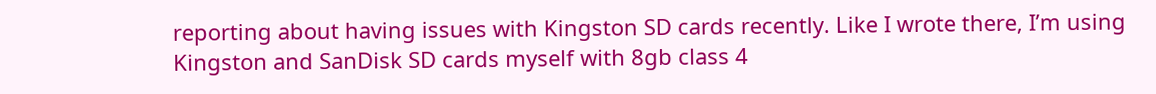reporting about having issues with Kingston SD cards recently. Like I wrote there, I’m using Kingston and SanDisk SD cards myself with 8gb class 4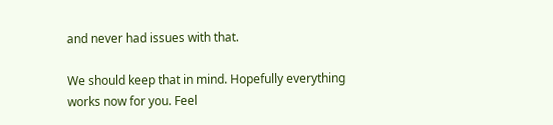and never had issues with that.

We should keep that in mind. Hopefully everything works now for you. Feel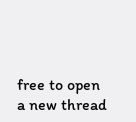free to open a new thread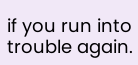if you run into trouble again.